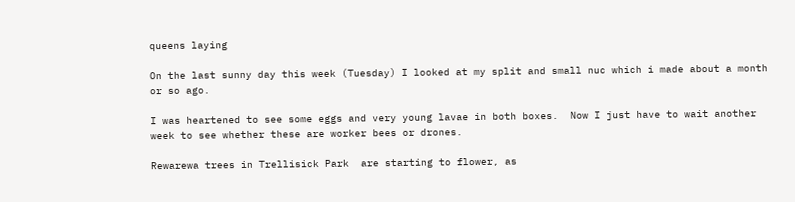queens laying

On the last sunny day this week (Tuesday) I looked at my split and small nuc which i made about a month or so ago.

I was heartened to see some eggs and very young lavae in both boxes.  Now I just have to wait another week to see whether these are worker bees or drones.

Rewarewa trees in Trellisick Park  are starting to flower, as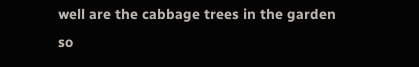well are the cabbage trees in the garden so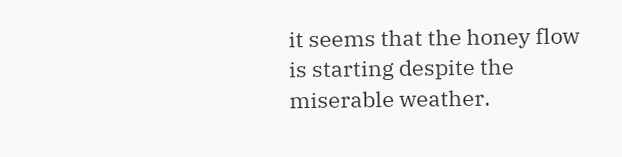it seems that the honey flow is starting despite the miserable weather.